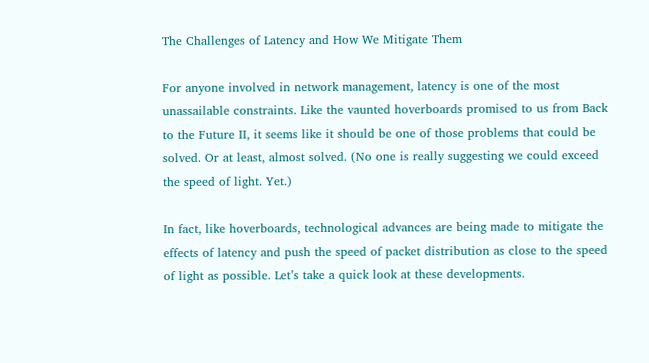The Challenges of Latency and How We Mitigate Them

For anyone involved in network management, latency is one of the most unassailable constraints. Like the vaunted hoverboards promised to us from Back to the Future II, it seems like it should be one of those problems that could be solved. Or at least, almost solved. (No one is really suggesting we could exceed the speed of light. Yet.)

In fact, like hoverboards, technological advances are being made to mitigate the effects of latency and push the speed of packet distribution as close to the speed of light as possible. Let’s take a quick look at these developments.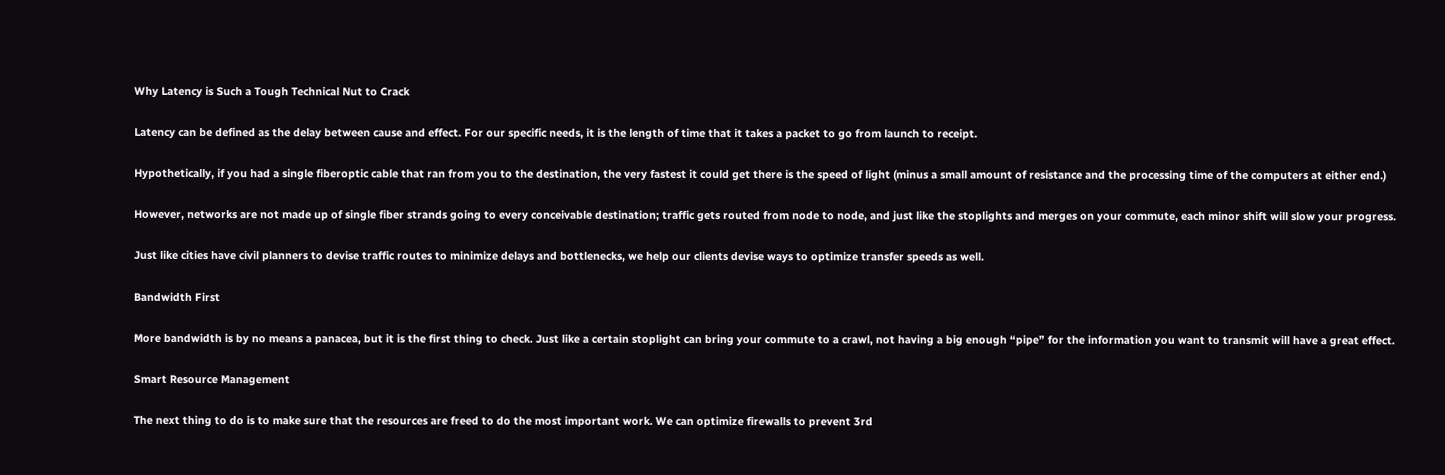Why Latency is Such a Tough Technical Nut to Crack

Latency can be defined as the delay between cause and effect. For our specific needs, it is the length of time that it takes a packet to go from launch to receipt.

Hypothetically, if you had a single fiberoptic cable that ran from you to the destination, the very fastest it could get there is the speed of light (minus a small amount of resistance and the processing time of the computers at either end.)

However, networks are not made up of single fiber strands going to every conceivable destination; traffic gets routed from node to node, and just like the stoplights and merges on your commute, each minor shift will slow your progress.

Just like cities have civil planners to devise traffic routes to minimize delays and bottlenecks, we help our clients devise ways to optimize transfer speeds as well.

Bandwidth First

More bandwidth is by no means a panacea, but it is the first thing to check. Just like a certain stoplight can bring your commute to a crawl, not having a big enough “pipe” for the information you want to transmit will have a great effect.

Smart Resource Management

The next thing to do is to make sure that the resources are freed to do the most important work. We can optimize firewalls to prevent 3rd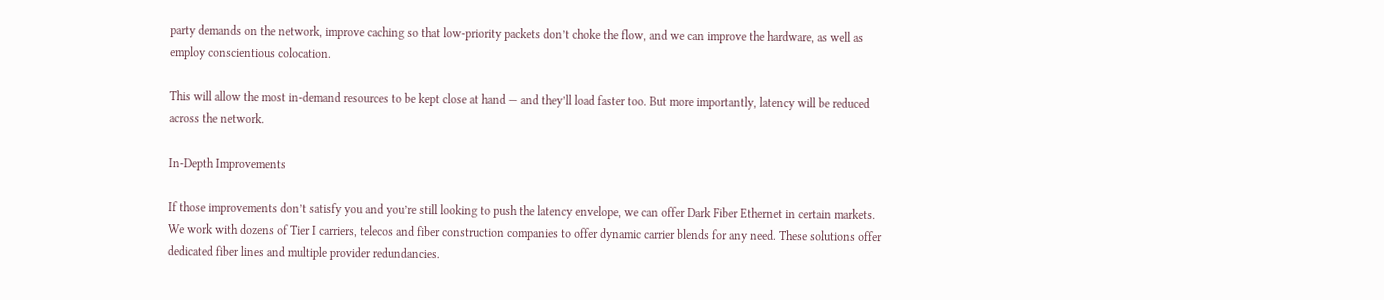party demands on the network, improve caching so that low-priority packets don’t choke the flow, and we can improve the hardware, as well as employ conscientious colocation.

This will allow the most in-demand resources to be kept close at hand — and they’ll load faster too. But more importantly, latency will be reduced across the network.

In-Depth Improvements

If those improvements don’t satisfy you and you’re still looking to push the latency envelope, we can offer Dark Fiber Ethernet in certain markets. We work with dozens of Tier I carriers, telecos and fiber construction companies to offer dynamic carrier blends for any need. These solutions offer dedicated fiber lines and multiple provider redundancies.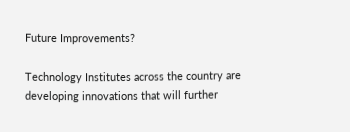Future Improvements?

Technology Institutes across the country are developing innovations that will further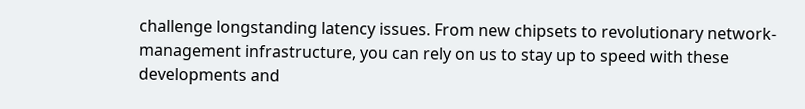challenge longstanding latency issues. From new chipsets to revolutionary network-management infrastructure, you can rely on us to stay up to speed with these developments and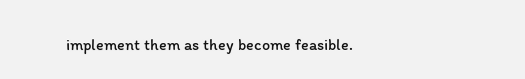implement them as they become feasible.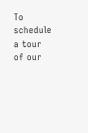To schedule a tour of our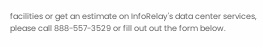facilities or get an estimate on InfoRelay's data center services, please call 888-557-3529 or fill out out the form below.